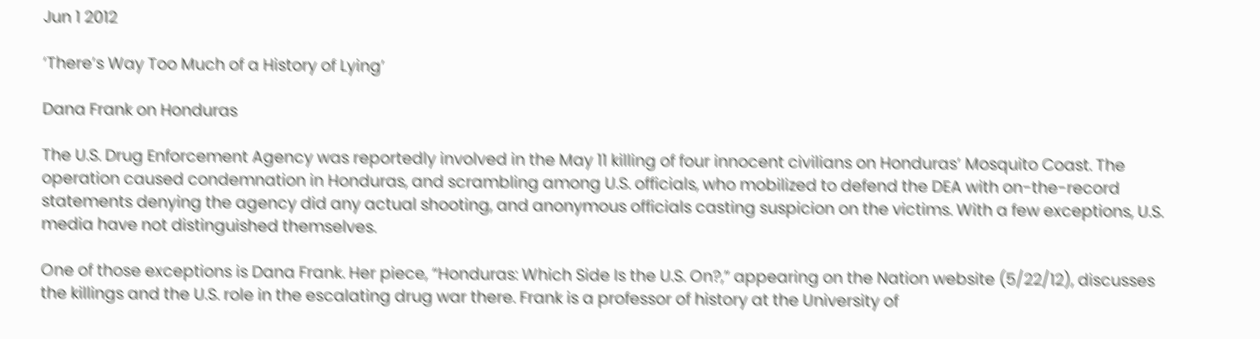Jun 1 2012

‘There’s Way Too Much of a History of Lying’

Dana Frank on Honduras

The U.S. Drug Enforcement Agency was reportedly involved in the May 11 killing of four innocent civilians on Honduras’ Mosquito Coast. The operation caused condemnation in Honduras, and scrambling among U.S. officials, who mobilized to defend the DEA with on-the-record statements denying the agency did any actual shooting, and anonymous officials casting suspicion on the victims. With a few exceptions, U.S. media have not distinguished themselves.

One of those exceptions is Dana Frank. Her piece, “Honduras: Which Side Is the U.S. On?,” appearing on the Nation website (5/22/12), discusses the killings and the U.S. role in the escalating drug war there. Frank is a professor of history at the University of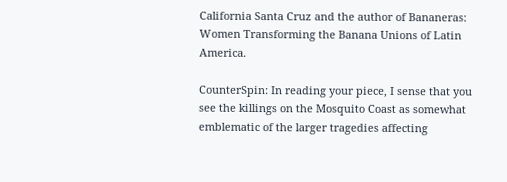California Santa Cruz and the author of Bananeras: Women Transforming the Banana Unions of Latin America.

CounterSpin: In reading your piece, I sense that you see the killings on the Mosquito Coast as somewhat emblematic of the larger tragedies affecting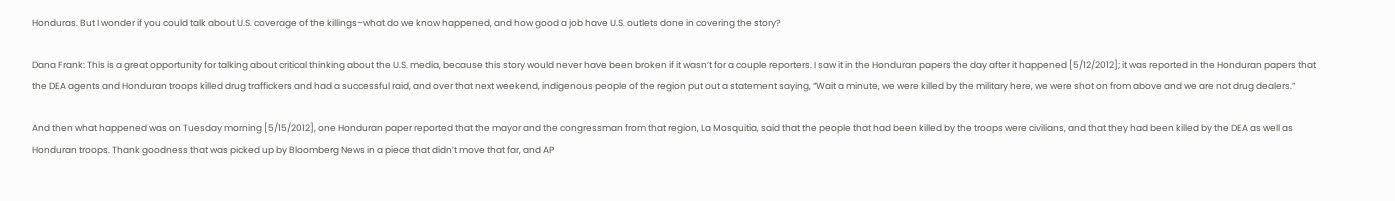Honduras. But I wonder if you could talk about U.S. coverage of the killings–what do we know happened, and how good a job have U.S. outlets done in covering the story?

Dana Frank: This is a great opportunity for talking about critical thinking about the U.S. media, because this story would never have been broken if it wasn’t for a couple reporters. I saw it in the Honduran papers the day after it happened [5/12/2012]; it was reported in the Honduran papers that the DEA agents and Honduran troops killed drug traffickers and had a successful raid, and over that next weekend, indigenous people of the region put out a statement saying, “Wait a minute, we were killed by the military here, we were shot on from above and we are not drug dealers.”

And then what happened was on Tuesday morning [5/15/2012], one Honduran paper reported that the mayor and the congressman from that region, La Mosquitia, said that the people that had been killed by the troops were civilians, and that they had been killed by the DEA as well as Honduran troops. Thank goodness that was picked up by Bloomberg News in a piece that didn’t move that far, and AP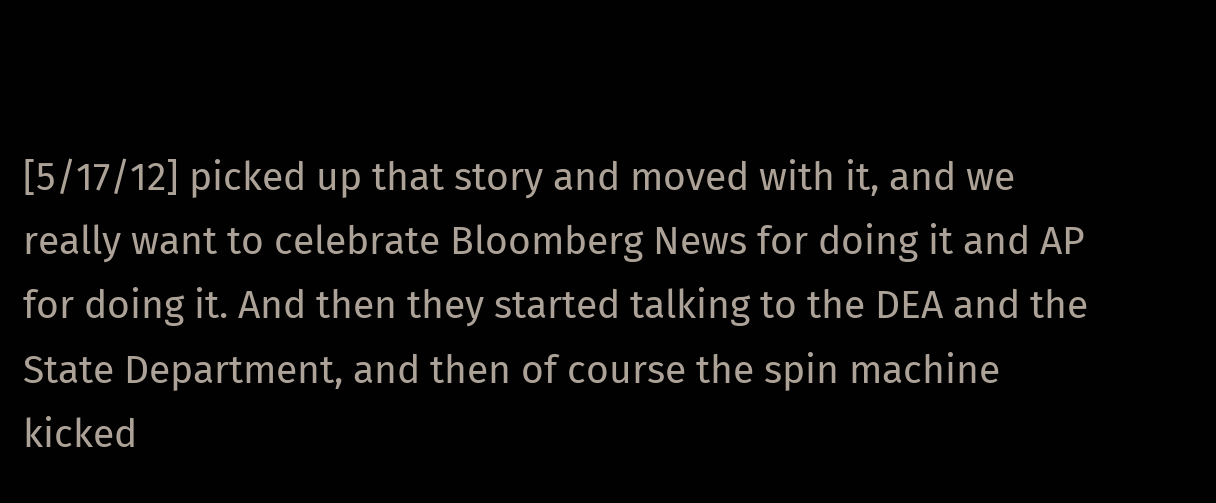[5/17/12] picked up that story and moved with it, and we really want to celebrate Bloomberg News for doing it and AP for doing it. And then they started talking to the DEA and the State Department, and then of course the spin machine kicked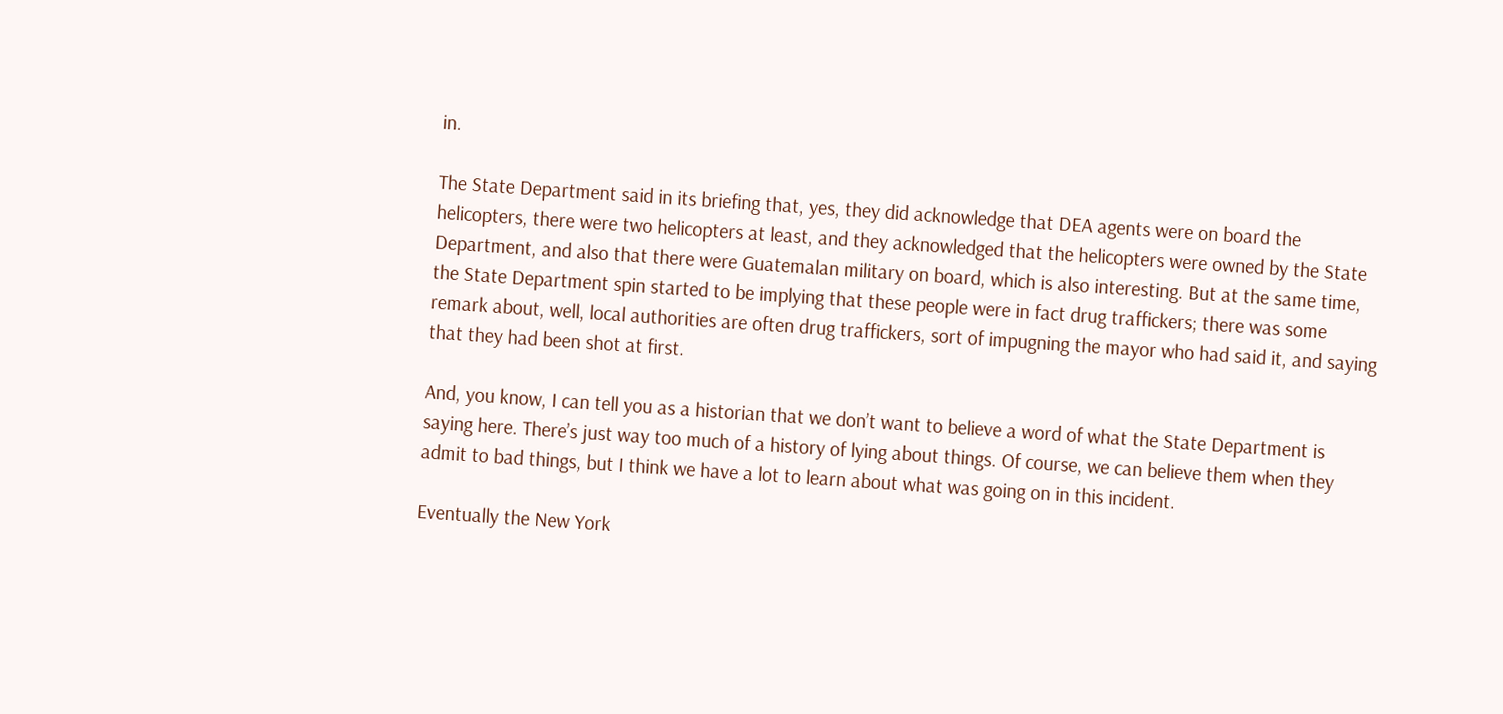in.

The State Department said in its briefing that, yes, they did acknowledge that DEA agents were on board the helicopters, there were two helicopters at least, and they acknowledged that the helicopters were owned by the State Department, and also that there were Guatemalan military on board, which is also interesting. But at the same time, the State Department spin started to be implying that these people were in fact drug traffickers; there was some remark about, well, local authorities are often drug traffickers, sort of impugning the mayor who had said it, and saying that they had been shot at first.

And, you know, I can tell you as a historian that we don’t want to believe a word of what the State Department is saying here. There’s just way too much of a history of lying about things. Of course, we can believe them when they admit to bad things, but I think we have a lot to learn about what was going on in this incident.

Eventually the New York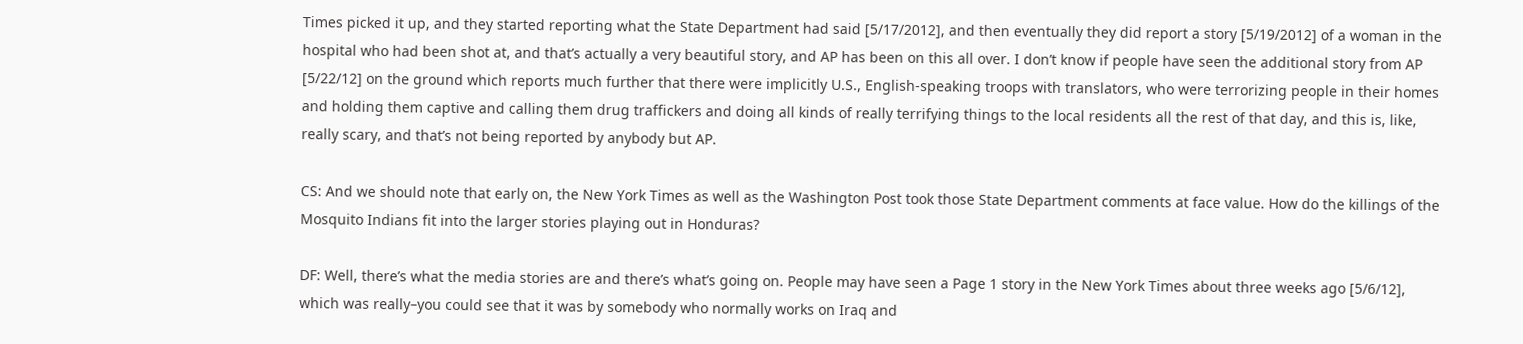Times picked it up, and they started reporting what the State Department had said [5/17/2012], and then eventually they did report a story [5/19/2012] of a woman in the hospital who had been shot at, and that’s actually a very beautiful story, and AP has been on this all over. I don’t know if people have seen the additional story from AP [5/22/12] on the ground which reports much further that there were implicitly U.S., English-speaking troops with translators, who were terrorizing people in their homes and holding them captive and calling them drug traffickers and doing all kinds of really terrifying things to the local residents all the rest of that day, and this is, like, really scary, and that’s not being reported by anybody but AP.

CS: And we should note that early on, the New York Times as well as the Washington Post took those State Department comments at face value. How do the killings of the Mosquito Indians fit into the larger stories playing out in Honduras?

DF: Well, there’s what the media stories are and there’s what’s going on. People may have seen a Page 1 story in the New York Times about three weeks ago [5/6/12], which was really–you could see that it was by somebody who normally works on Iraq and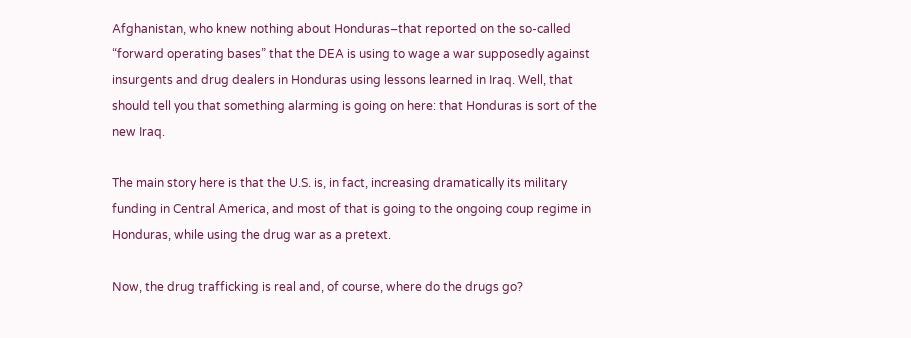Afghanistan, who knew nothing about Honduras–that reported on the so-called “forward operating bases” that the DEA is using to wage a war supposedly against insurgents and drug dealers in Honduras using lessons learned in Iraq. Well, that should tell you that something alarming is going on here: that Honduras is sort of the new Iraq.

The main story here is that the U.S. is, in fact, increasing dramatically its military funding in Central America, and most of that is going to the ongoing coup regime in Honduras, while using the drug war as a pretext.

Now, the drug trafficking is real and, of course, where do the drugs go?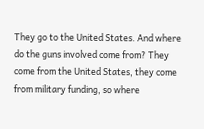They go to the United States. And where do the guns involved come from? They come from the United States, they come from military funding, so where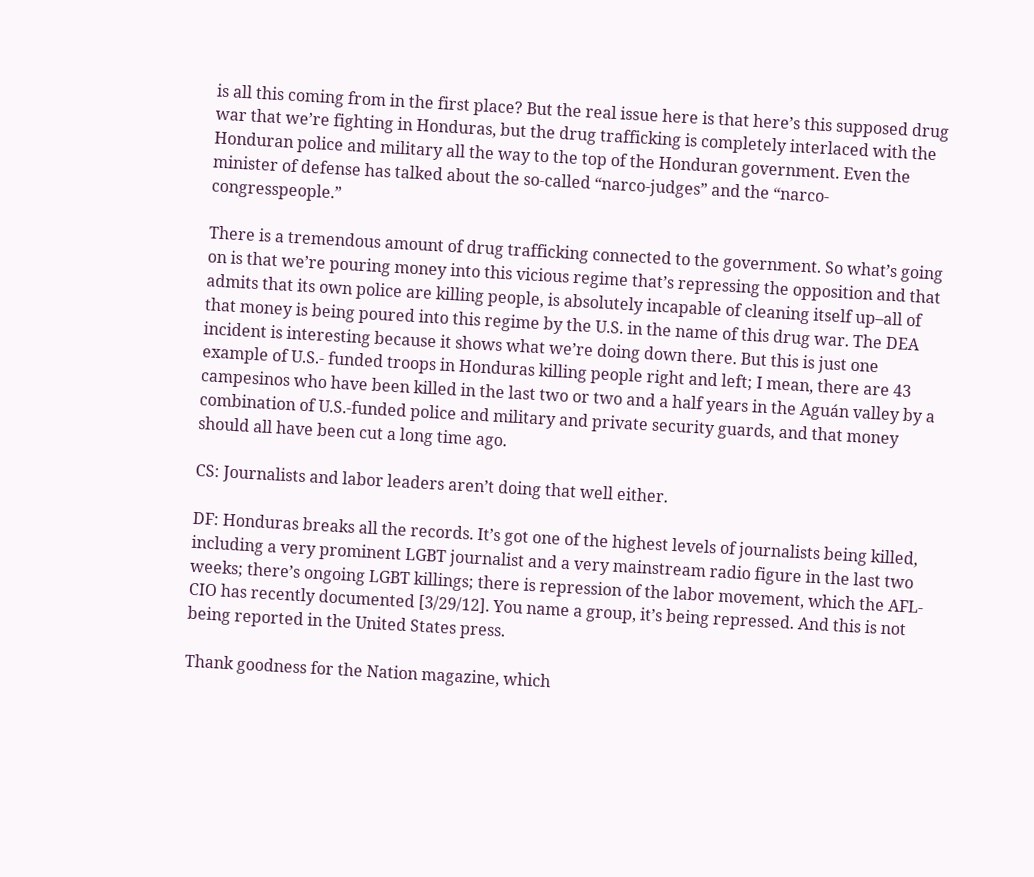is all this coming from in the first place? But the real issue here is that here’s this supposed drug war that we’re fighting in Honduras, but the drug trafficking is completely interlaced with the Honduran police and military all the way to the top of the Honduran government. Even the minister of defense has talked about the so-called “narco-judges” and the “narco-congresspeople.”

There is a tremendous amount of drug trafficking connected to the government. So what’s going on is that we’re pouring money into this vicious regime that’s repressing the opposition and that admits that its own police are killing people, is absolutely incapable of cleaning itself up–all of that money is being poured into this regime by the U.S. in the name of this drug war. The DEA incident is interesting because it shows what we’re doing down there. But this is just one example of U.S.- funded troops in Honduras killing people right and left; I mean, there are 43 campesinos who have been killed in the last two or two and a half years in the Aguán valley by a combination of U.S.-funded police and military and private security guards, and that money should all have been cut a long time ago.

CS: Journalists and labor leaders aren’t doing that well either.

DF: Honduras breaks all the records. It’s got one of the highest levels of journalists being killed, including a very prominent LGBT journalist and a very mainstream radio figure in the last two weeks; there’s ongoing LGBT killings; there is repression of the labor movement, which the AFL-CIO has recently documented [3/29/12]. You name a group, it’s being repressed. And this is not being reported in the United States press.

Thank goodness for the Nation magazine, which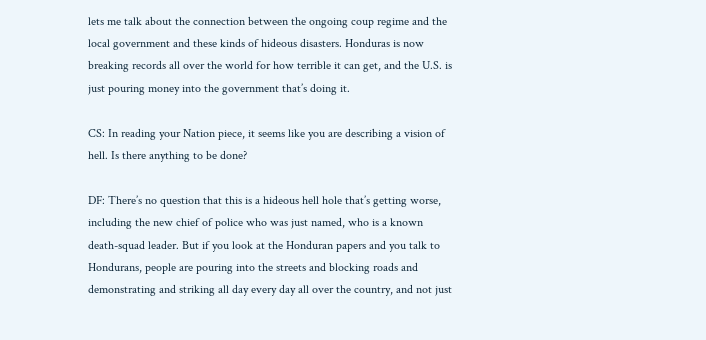lets me talk about the connection between the ongoing coup regime and the local government and these kinds of hideous disasters. Honduras is now breaking records all over the world for how terrible it can get, and the U.S. is just pouring money into the government that’s doing it.

CS: In reading your Nation piece, it seems like you are describing a vision of hell. Is there anything to be done?

DF: There’s no question that this is a hideous hell hole that’s getting worse, including the new chief of police who was just named, who is a known death-squad leader. But if you look at the Honduran papers and you talk to Hondurans, people are pouring into the streets and blocking roads and demonstrating and striking all day every day all over the country, and not just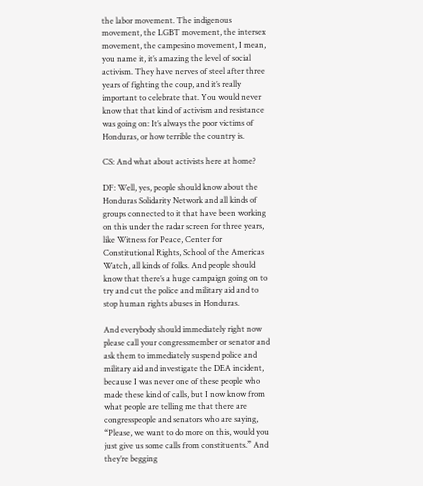the labor movement. The indigenous movement, the LGBT movement, the intersex movement, the campesino movement, I mean, you name it, it’s amazing the level of social activism. They have nerves of steel after three years of fighting the coup, and it’s really important to celebrate that. You would never know that that kind of activism and resistance was going on: It’s always the poor victims of Honduras, or how terrible the country is.

CS: And what about activists here at home?

DF: Well, yes, people should know about the Honduras Solidarity Network and all kinds of groups connected to it that have been working on this under the radar screen for three years, like Witness for Peace, Center for Constitutional Rights, School of the Americas Watch, all kinds of folks. And people should know that there’s a huge campaign going on to try and cut the police and military aid and to stop human rights abuses in Honduras.

And everybody should immediately right now please call your congressmember or senator and ask them to immediately suspend police and military aid and investigate the DEA incident, because I was never one of these people who made these kind of calls, but I now know from what people are telling me that there are congresspeople and senators who are saying, “Please, we want to do more on this, would you just give us some calls from constituents.” And they’re begging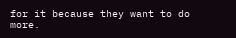for it because they want to do more.